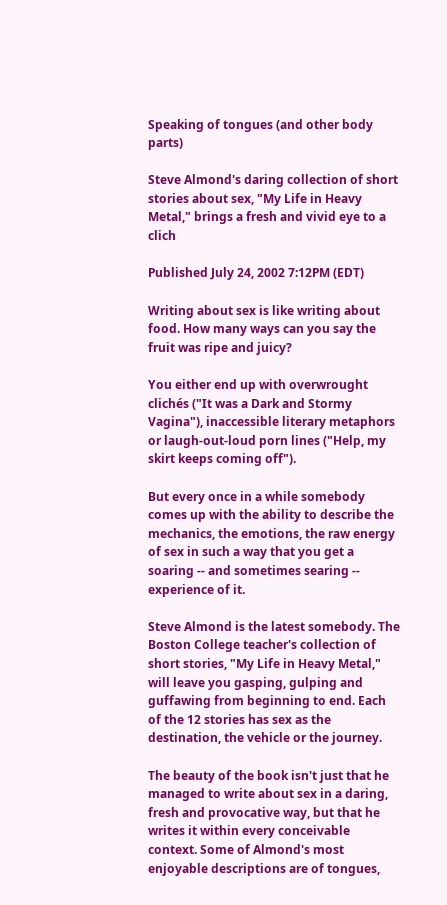Speaking of tongues (and other body parts)

Steve Almond's daring collection of short stories about sex, "My Life in Heavy Metal," brings a fresh and vivid eye to a clich

Published July 24, 2002 7:12PM (EDT)

Writing about sex is like writing about food. How many ways can you say the fruit was ripe and juicy?

You either end up with overwrought clichés ("It was a Dark and Stormy Vagina"), inaccessible literary metaphors or laugh-out-loud porn lines ("Help, my skirt keeps coming off").

But every once in a while somebody comes up with the ability to describe the mechanics, the emotions, the raw energy of sex in such a way that you get a soaring -- and sometimes searing -- experience of it.

Steve Almond is the latest somebody. The Boston College teacher's collection of short stories, "My Life in Heavy Metal," will leave you gasping, gulping and guffawing from beginning to end. Each of the 12 stories has sex as the destination, the vehicle or the journey.

The beauty of the book isn't just that he managed to write about sex in a daring, fresh and provocative way, but that he writes it within every conceivable context. Some of Almond's most enjoyable descriptions are of tongues,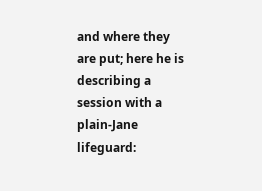and where they are put; here he is describing a session with a plain-Jane lifeguard: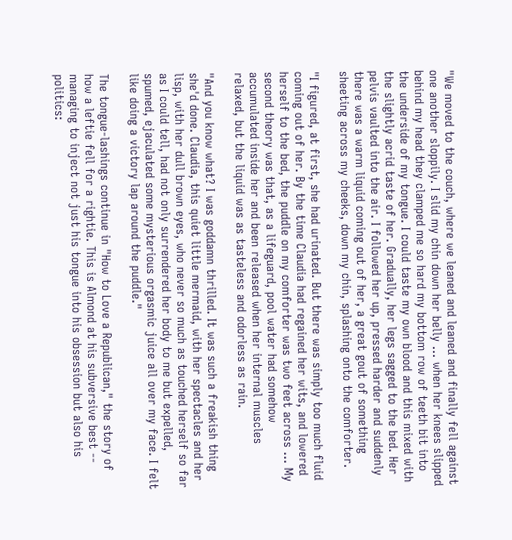"We moved to the couch, where we leaned and leaned and finally fell against one another sloppily. I slid my chin down her belly ... when her knees slipped behind my head they clamped me so hard my bottom row of teeth bit into the underside of my tongue. I could taste my own blood and this mixed with the slightly acrid taste of her. Gradually, her legs sagged to the bed. Her pelvis vaulted into the air. I followed her up, pressed harder and suddenly there was a warm liquid coming out of her, a great gout of something sheeting across my cheeks, down my chin, splashing onto the comforter.

"I figured, at first, she had urinated. But there was simply too much fluid coming out of her. By the time Claudia had regained her wits, and lowered herself to the bed, the puddle on my comforter was two feet across ... My second theory was that, as a lifeguard, pool water had somehow accumulated inside her and been released when her internal muscles relaxed, but the liquid was as tasteless and odorless as rain.

"And you know what? I was goddamn thrilled. It was such a freakish thing she'd done. Claudia, this quiet little mermaid, with her spectacles and her lisp, with her dull brown eyes, who never so much as touched herself so far as I could tell, had not only surrendered her body to me but expelled, spumed, ejaculated some mysterious orgasmic juice all over my face. I felt like doing a victory lap around the puddle."

The tongue-lashings continue in "How to Love a Republican," the story of how a leftie fell for a rightie. This is Almond at his subversive best -- managing to inject not just his tongue into his obsession but also his politics: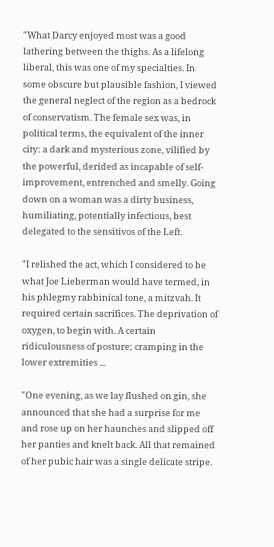"What Darcy enjoyed most was a good lathering between the thighs. As a lifelong liberal, this was one of my specialties. In some obscure but plausible fashion, I viewed the general neglect of the region as a bedrock of conservatism. The female sex was, in political terms, the equivalent of the inner city: a dark and mysterious zone, vilified by the powerful, derided as incapable of self-improvement, entrenched and smelly. Going down on a woman was a dirty business, humiliating, potentially infectious, best delegated to the sensitivos of the Left.

"I relished the act, which I considered to be what Joe Lieberman would have termed, in his phlegmy rabbinical tone, a mitzvah. It required certain sacrifices. The deprivation of oxygen, to begin with. A certain ridiculousness of posture; cramping in the lower extremities ...

"One evening, as we lay flushed on gin, she announced that she had a surprise for me and rose up on her haunches and slipped off her panties and knelt back. All that remained of her pubic hair was a single delicate stripe.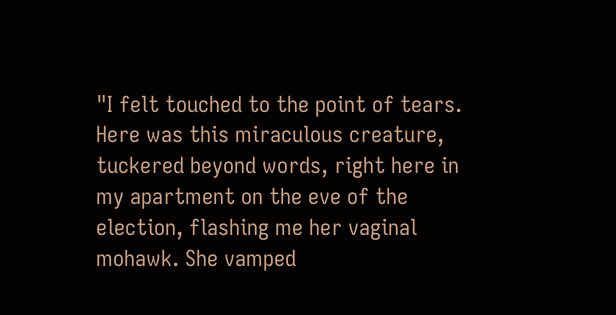"I felt touched to the point of tears. Here was this miraculous creature, tuckered beyond words, right here in my apartment on the eve of the election, flashing me her vaginal mohawk. She vamped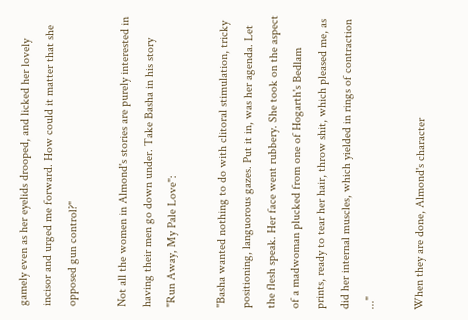gamely even as her eyelids drooped, and licked her lovely incisor and urged me forward. How could it matter that she opposed gun control?"

Not all the women in Almond's stories are purely interested in having their men go down under. Take Basha in his story "Run Away, My Pale Love":

"Basha wanted nothing to do with clitoral stimulation, tricky positioning, languorous gazes. Put it in, was her agenda. Let the flesh speak. Her face went rubbery. She took on the aspect of a madwoman plucked from one of Hogarth's Bedlam prints, ready to tear her hair, throw shit, which pleased me, as did her internal muscles, which yielded in rings of contraction ..."

When they are done, Almond's character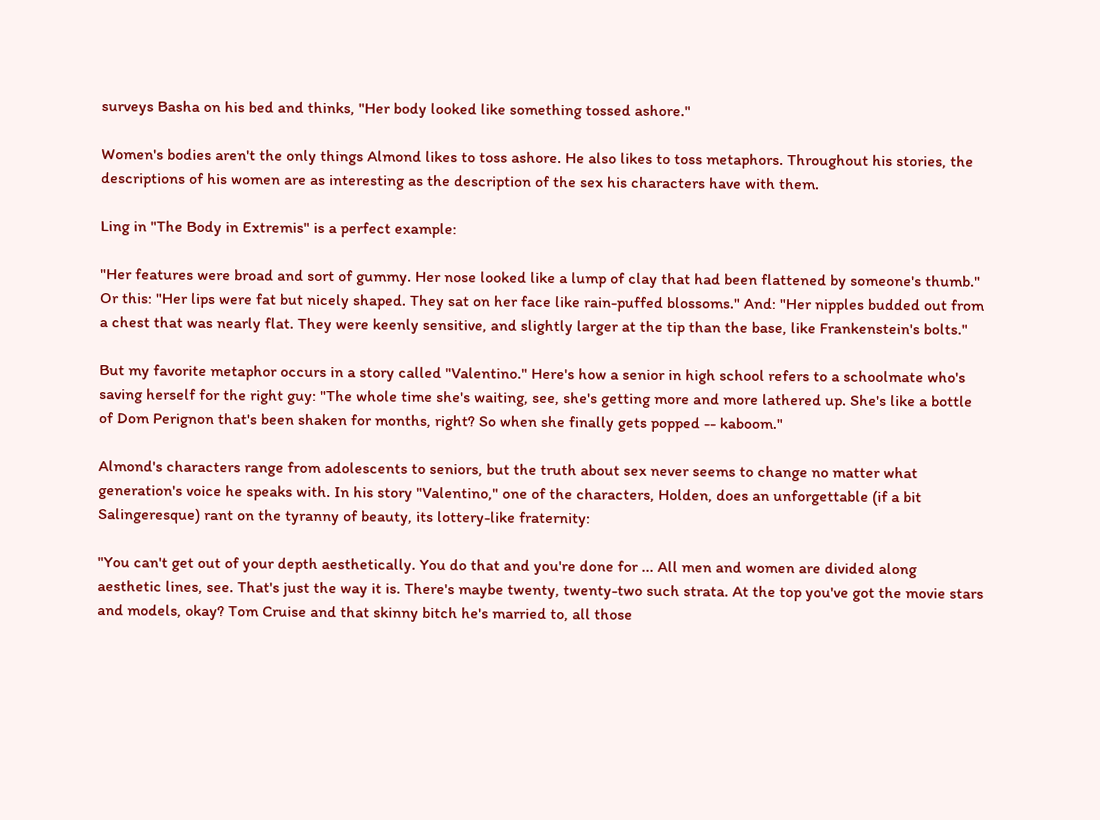surveys Basha on his bed and thinks, "Her body looked like something tossed ashore."

Women's bodies aren't the only things Almond likes to toss ashore. He also likes to toss metaphors. Throughout his stories, the descriptions of his women are as interesting as the description of the sex his characters have with them.

Ling in "The Body in Extremis" is a perfect example:

"Her features were broad and sort of gummy. Her nose looked like a lump of clay that had been flattened by someone's thumb." Or this: "Her lips were fat but nicely shaped. They sat on her face like rain-puffed blossoms." And: "Her nipples budded out from a chest that was nearly flat. They were keenly sensitive, and slightly larger at the tip than the base, like Frankenstein's bolts."

But my favorite metaphor occurs in a story called "Valentino." Here's how a senior in high school refers to a schoolmate who's saving herself for the right guy: "The whole time she's waiting, see, she's getting more and more lathered up. She's like a bottle of Dom Perignon that's been shaken for months, right? So when she finally gets popped -- kaboom."

Almond's characters range from adolescents to seniors, but the truth about sex never seems to change no matter what generation's voice he speaks with. In his story "Valentino," one of the characters, Holden, does an unforgettable (if a bit Salingeresque) rant on the tyranny of beauty, its lottery-like fraternity:

"You can't get out of your depth aesthetically. You do that and you're done for ... All men and women are divided along aesthetic lines, see. That's just the way it is. There's maybe twenty, twenty-two such strata. At the top you've got the movie stars and models, okay? Tom Cruise and that skinny bitch he's married to, all those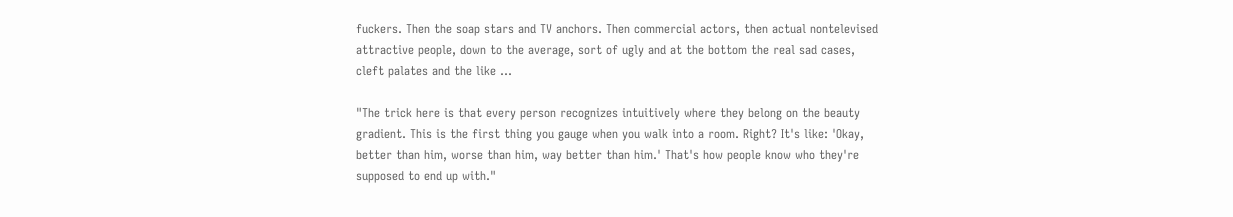fuckers. Then the soap stars and TV anchors. Then commercial actors, then actual nontelevised attractive people, down to the average, sort of ugly and at the bottom the real sad cases, cleft palates and the like ...

"The trick here is that every person recognizes intuitively where they belong on the beauty gradient. This is the first thing you gauge when you walk into a room. Right? It's like: 'Okay, better than him, worse than him, way better than him.' That's how people know who they're supposed to end up with."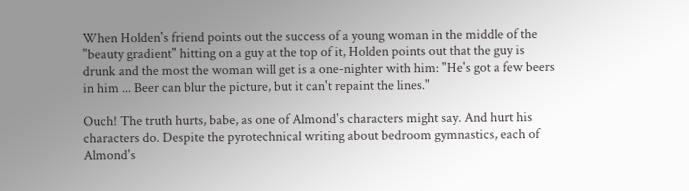When Holden's friend points out the success of a young woman in the middle of the "beauty gradient" hitting on a guy at the top of it, Holden points out that the guy is drunk and the most the woman will get is a one-nighter with him: "He's got a few beers in him ... Beer can blur the picture, but it can't repaint the lines."

Ouch! The truth hurts, babe, as one of Almond's characters might say. And hurt his characters do. Despite the pyrotechnical writing about bedroom gymnastics, each of Almond's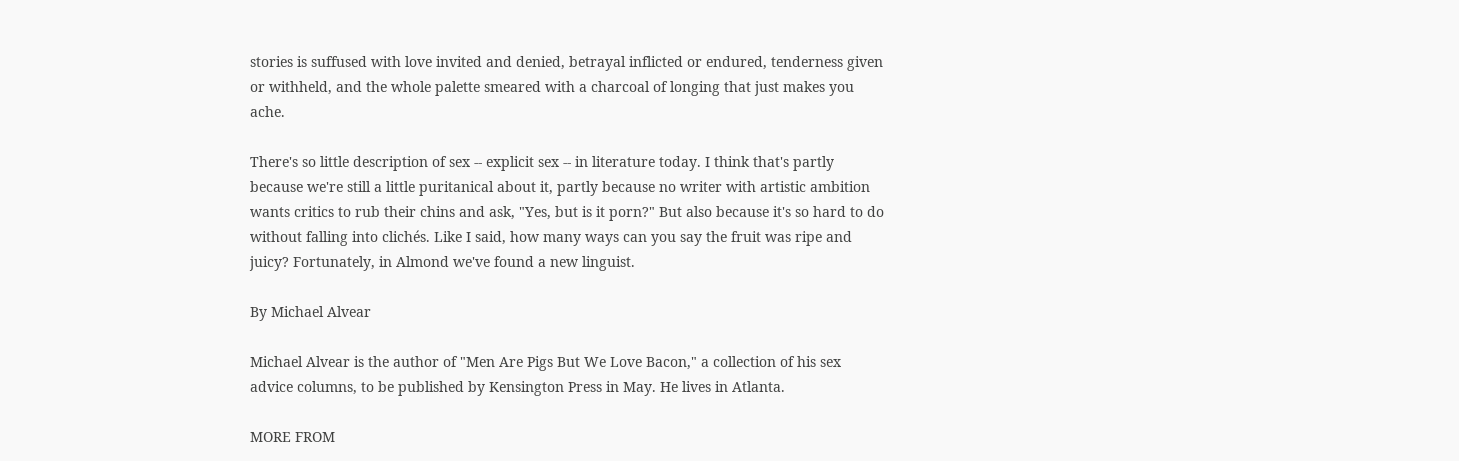stories is suffused with love invited and denied, betrayal inflicted or endured, tenderness given or withheld, and the whole palette smeared with a charcoal of longing that just makes you ache.

There's so little description of sex -- explicit sex -- in literature today. I think that's partly because we're still a little puritanical about it, partly because no writer with artistic ambition wants critics to rub their chins and ask, "Yes, but is it porn?" But also because it's so hard to do without falling into clichés. Like I said, how many ways can you say the fruit was ripe and juicy? Fortunately, in Almond we've found a new linguist.

By Michael Alvear

Michael Alvear is the author of "Men Are Pigs But We Love Bacon," a collection of his sex advice columns, to be published by Kensington Press in May. He lives in Atlanta.

MORE FROM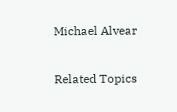Michael Alvear

Related Topics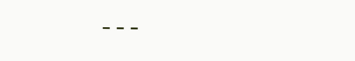---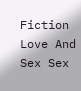Fiction Love And Sex Sex